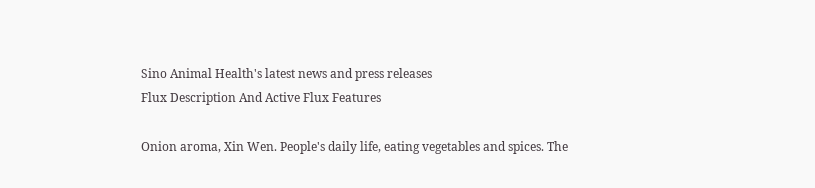Sino Animal Health's latest news and press releases
Flux Description And Active Flux Features

Onion aroma, Xin Wen. People's daily life, eating vegetables and spices. The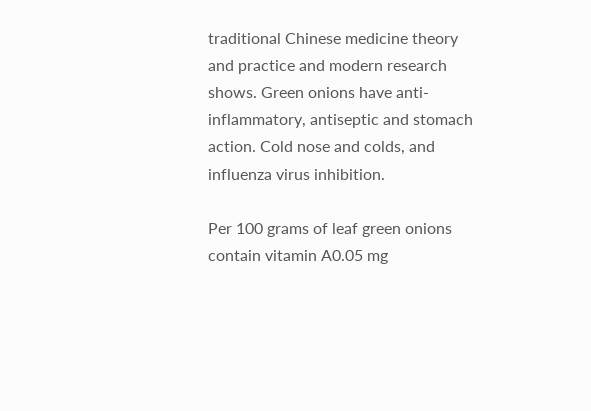traditional Chinese medicine theory and practice and modern research shows. Green onions have anti-inflammatory, antiseptic and stomach action. Cold nose and colds, and influenza virus inhibition.

Per 100 grams of leaf green onions contain vitamin A0.05 mg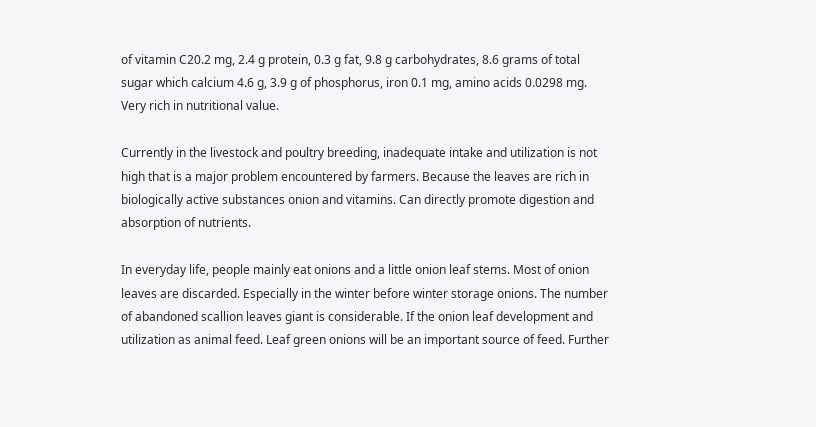of vitamin C20.2 mg, 2.4 g protein, 0.3 g fat, 9.8 g carbohydrates, 8.6 grams of total sugar which calcium 4.6 g, 3.9 g of phosphorus, iron 0.1 mg, amino acids 0.0298 mg. Very rich in nutritional value.

Currently in the livestock and poultry breeding, inadequate intake and utilization is not high that is a major problem encountered by farmers. Because the leaves are rich in biologically active substances onion and vitamins. Can directly promote digestion and absorption of nutrients.

In everyday life, people mainly eat onions and a little onion leaf stems. Most of onion leaves are discarded. Especially in the winter before winter storage onions. The number of abandoned scallion leaves giant is considerable. If the onion leaf development and utilization as animal feed. Leaf green onions will be an important source of feed. Further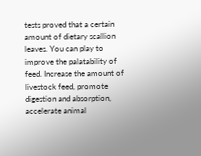tests proved that a certain amount of dietary scallion leaves. You can play to improve the palatability of feed. Increase the amount of livestock feed, promote digestion and absorption, accelerate animal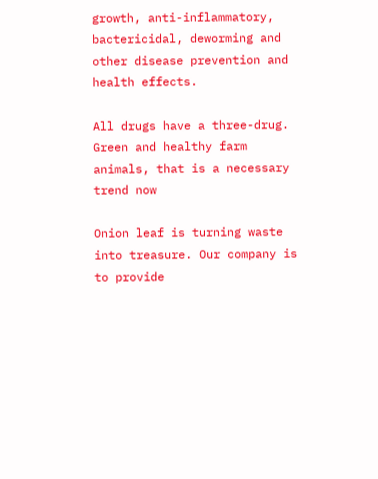growth, anti-inflammatory, bactericidal, deworming and other disease prevention and health effects.

All drugs have a three-drug. Green and healthy farm animals, that is a necessary trend now

Onion leaf is turning waste into treasure. Our company is to provide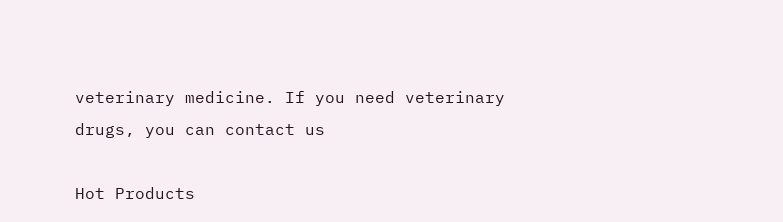veterinary medicine. If you need veterinary drugs, you can contact us

Hot Products